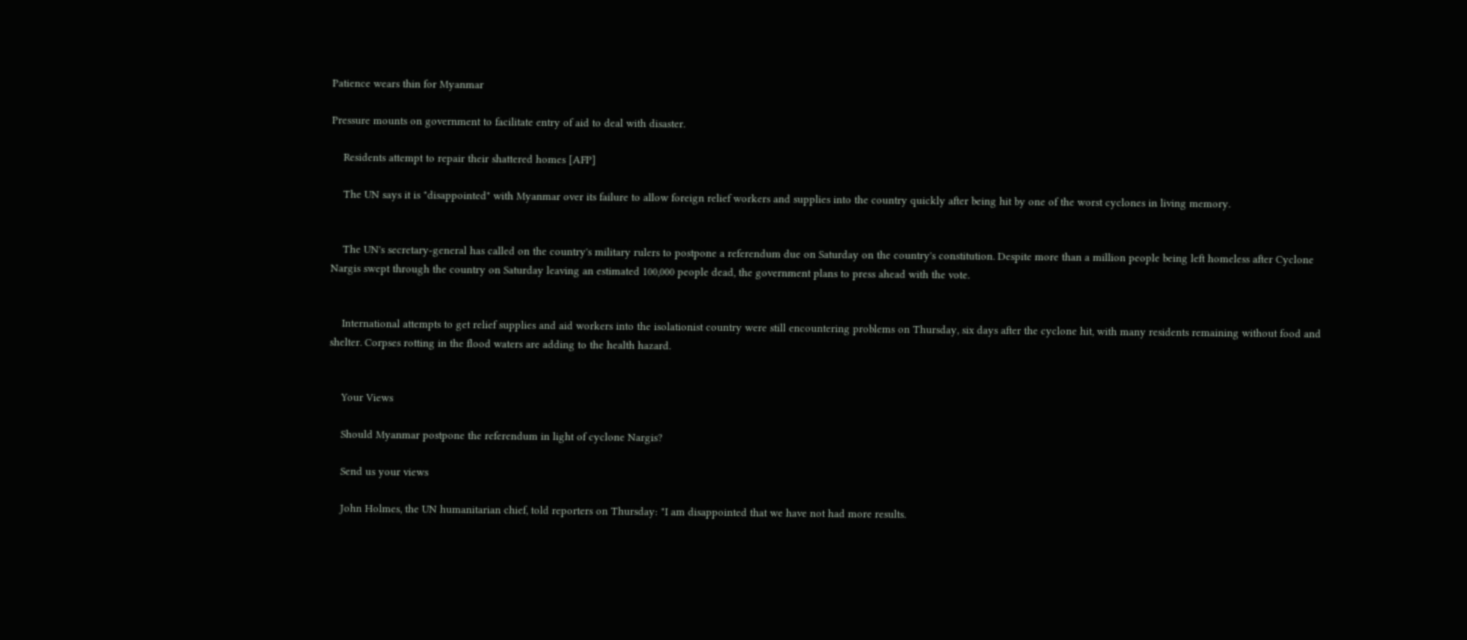Patience wears thin for Myanmar

Pressure mounts on government to facilitate entry of aid to deal with disaster.

    Residents attempt to repair their shattered homes [AFP]

    The UN says it is "disappointed" with Myanmar over its failure to allow foreign relief workers and supplies into the country quickly after being hit by one of the worst cyclones in living memory.


    The UN's secretary-general has called on the country's military rulers to postpone a referendum due on Saturday on the country's constitution. Despite more than a million people being left homeless after Cyclone Nargis swept through the country on Saturday leaving an estimated 100,000 people dead, the government plans to press ahead with the vote.


    International attempts to get relief supplies and aid workers into the isolationist country were still encountering problems on Thursday, six days after the cyclone hit, with many residents remaining without food and shelter. Corpses rotting in the flood waters are adding to the health hazard.


    Your Views

    Should Myanmar postpone the referendum in light of cyclone Nargis?

    Send us your views

    John Holmes, the UN humanitarian chief, told reporters on Thursday: "I am disappointed that we have not had more results.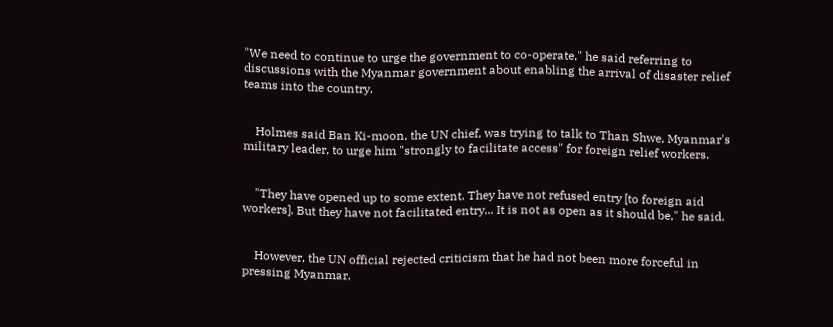"We need to continue to urge the government to co-operate," he said referring to discussions with the Myanmar government about enabling the arrival of disaster relief teams into the country.


    Holmes said Ban Ki-moon, the UN chief, was trying to talk to Than Shwe, Myanmar's military leader, to urge him "strongly to facilitate access" for foreign relief workers.


    "They have opened up to some extent. They have not refused entry [to foreign aid workers]. But they have not facilitated entry... It is not as open as it should be," he said.


    However, the UN official rejected criticism that he had not been more forceful in pressing Myanmar.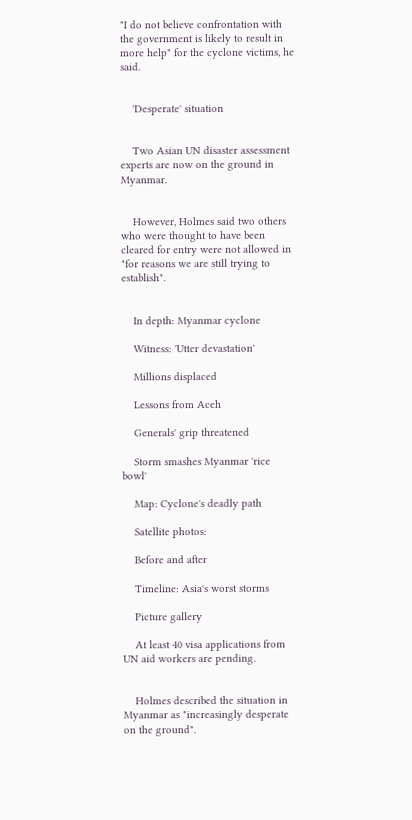"I do not believe confrontation with the government is likely to result in more help" for the cyclone victims, he said.


    'Desperate' situation


    Two Asian UN disaster assessment experts are now on the ground in Myanmar.


    However, Holmes said two others who were thought to have been cleared for entry were not allowed in "for reasons we are still trying to establish".


    In depth: Myanmar cyclone

    Witness: 'Utter devastation'

    Millions displaced

    Lessons from Aceh

    Generals' grip threatened

    Storm smashes Myanmar 'rice bowl'

    Map: Cyclone's deadly path

    Satellite photos:

    Before and after

    Timeline: Asia's worst storms

    Picture gallery

    At least 40 visa applications from UN aid workers are pending.


    Holmes described the situation in Myanmar as "increasingly desperate on the ground".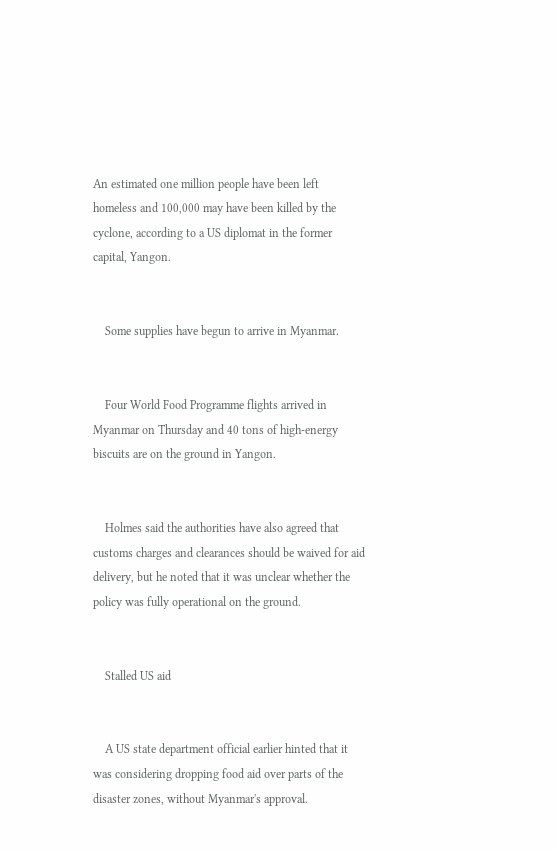An estimated one million people have been left homeless and 100,000 may have been killed by the cyclone, according to a US diplomat in the former capital, Yangon.


    Some supplies have begun to arrive in Myanmar.


    Four World Food Programme flights arrived in Myanmar on Thursday and 40 tons of high-energy biscuits are on the ground in Yangon.


    Holmes said the authorities have also agreed that customs charges and clearances should be waived for aid delivery, but he noted that it was unclear whether the policy was fully operational on the ground.


    Stalled US aid


    A US state department official earlier hinted that it was considering dropping food aid over parts of the disaster zones, without Myanmar's approval.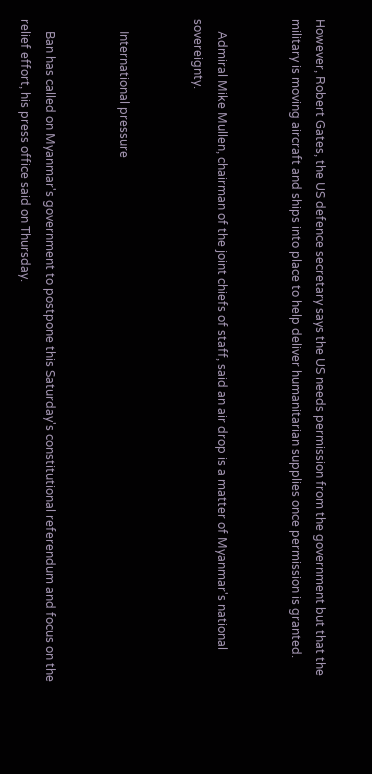However, Robert Gates, the US defence secretary says the US needs permission from the government but that the military is moving aircraft and ships into place to help deliver humanitarian supplies once permission is granted.


    Admiral Mike Mullen, chairman of the joint chiefs of staff, said an air drop is a matter of Myanmar's national sovereignty.


    International pressure


    Ban has called on Myanmar's government to postpone this Saturday's constitutional referendum and focus on the relief effort, his press office said on Thursday.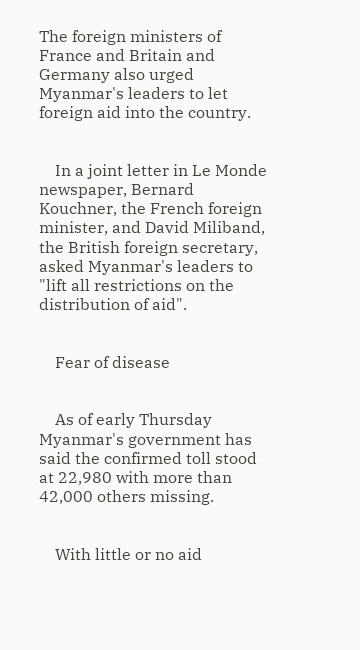The foreign ministers of France and Britain and Germany also urged Myanmar's leaders to let foreign aid into the country.


    In a joint letter in Le Monde newspaper, Bernard Kouchner, the French foreign minister, and David Miliband, the British foreign secretary, asked Myanmar's leaders to "lift all restrictions on the distribution of aid".


    Fear of disease


    As of early Thursday Myanmar's government has said the confirmed toll stood at 22,980 with more than 42,000 others missing.


    With little or no aid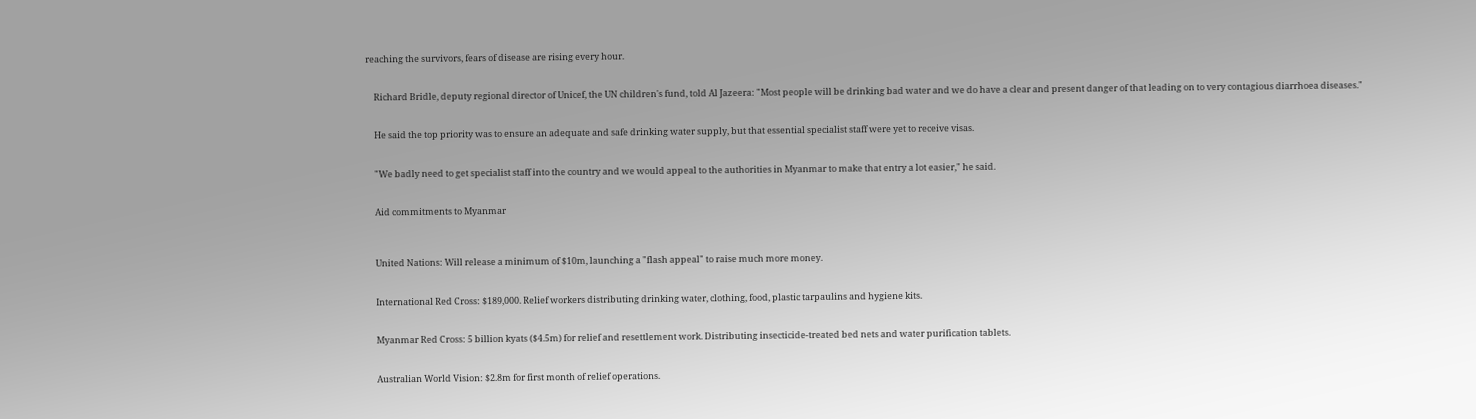reaching the survivors, fears of disease are rising every hour.


    Richard Bridle, deputy regional director of Unicef, the UN children's fund, told Al Jazeera: "Most people will be drinking bad water and we do have a clear and present danger of that leading on to very contagious diarrhoea diseases."


    He said the top priority was to ensure an adequate and safe drinking water supply, but that essential specialist staff were yet to receive visas.


    "We badly need to get specialist staff into the country and we would appeal to the authorities in Myanmar to make that entry a lot easier," he said.


    Aid commitments to Myanmar



    United Nations: Will release a minimum of $10m, launching a "flash appeal" to raise much more money.


    International Red Cross: $189,000. Relief workers distributing drinking water, clothing, food, plastic tarpaulins and hygiene kits.


    Myanmar Red Cross: 5 billion kyats ($4.5m) for relief and resettlement work. Distributing insecticide-treated bed nets and water purification tablets.


    Australian World Vision: $2.8m for first month of relief operations.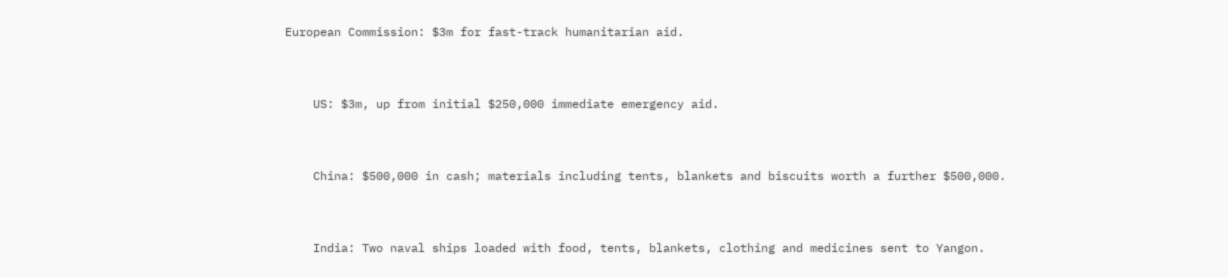European Commission: $3m for fast-track humanitarian aid.


    US: $3m, up from initial $250,000 immediate emergency aid.


    China: $500,000 in cash; materials including tents, blankets and biscuits worth a further $500,000.


    India: Two naval ships loaded with food, tents, blankets, clothing and medicines sent to Yangon.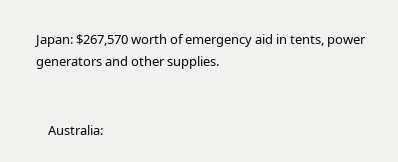Japan: $267,570 worth of emergency aid in tents, power generators and other supplies.


    Australia: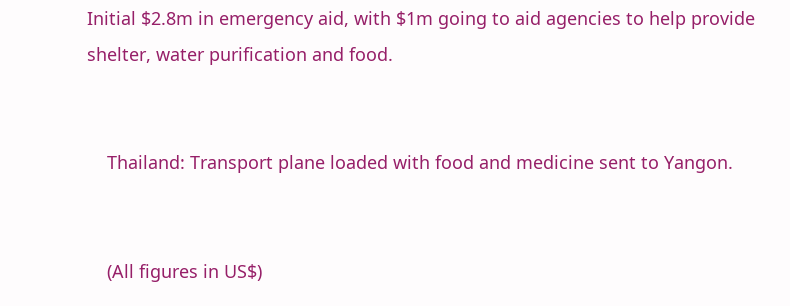Initial $2.8m in emergency aid, with $1m going to aid agencies to help provide shelter, water purification and food.


    Thailand: Transport plane loaded with food and medicine sent to Yangon.


    (All figures in US$)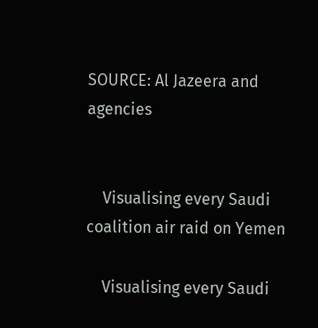SOURCE: Al Jazeera and agencies


    Visualising every Saudi coalition air raid on Yemen

    Visualising every Saudi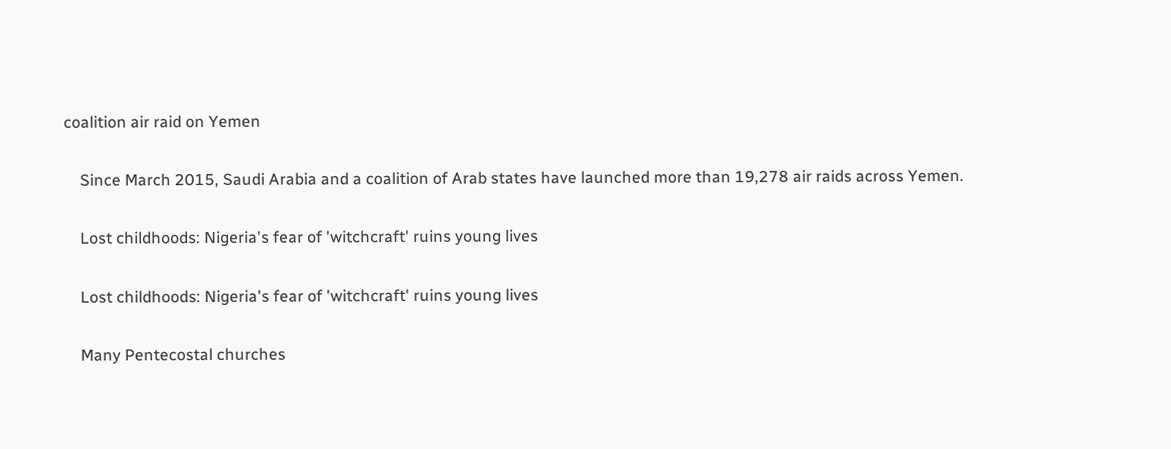coalition air raid on Yemen

    Since March 2015, Saudi Arabia and a coalition of Arab states have launched more than 19,278 air raids across Yemen.

    Lost childhoods: Nigeria's fear of 'witchcraft' ruins young lives

    Lost childhoods: Nigeria's fear of 'witchcraft' ruins young lives

    Many Pentecostal churches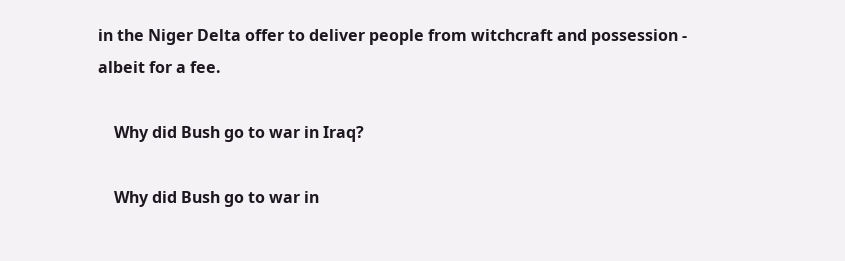in the Niger Delta offer to deliver people from witchcraft and possession - albeit for a fee.

    Why did Bush go to war in Iraq?

    Why did Bush go to war in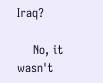Iraq?

    No, it wasn't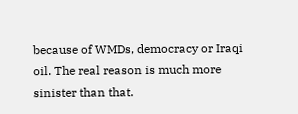because of WMDs, democracy or Iraqi oil. The real reason is much more sinister than that.